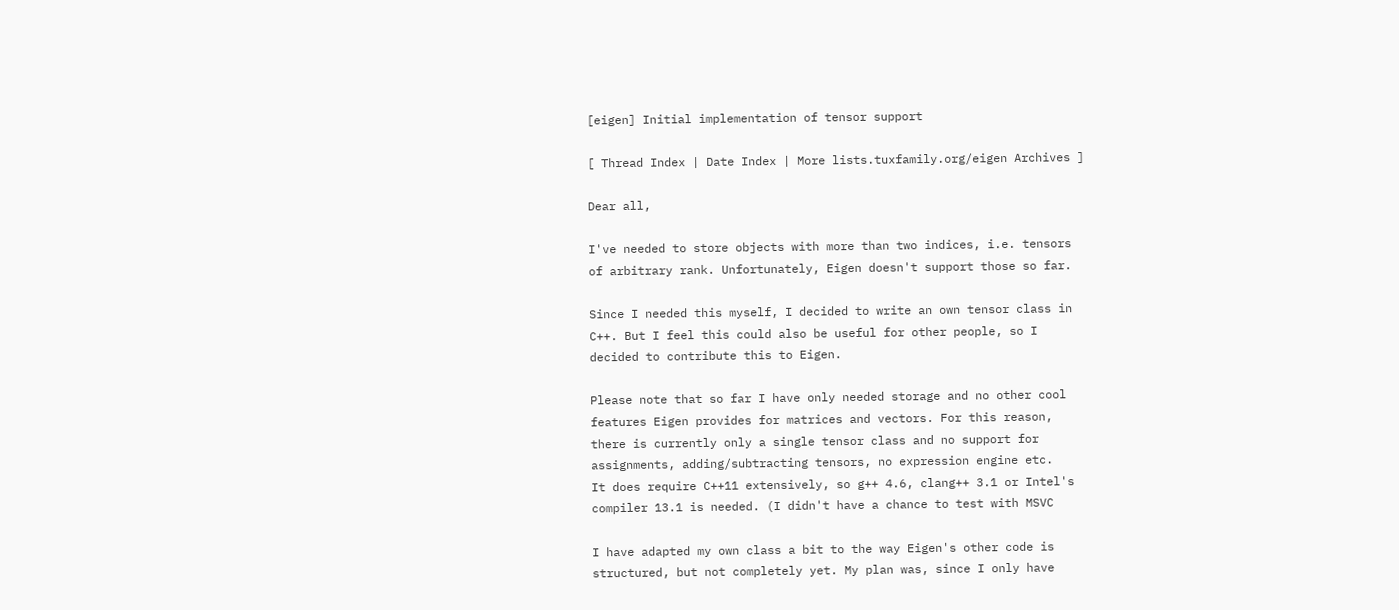[eigen] Initial implementation of tensor support

[ Thread Index | Date Index | More lists.tuxfamily.org/eigen Archives ]

Dear all,

I've needed to store objects with more than two indices, i.e. tensors
of arbitrary rank. Unfortunately, Eigen doesn't support those so far.

Since I needed this myself, I decided to write an own tensor class in
C++. But I feel this could also be useful for other people, so I
decided to contribute this to Eigen.

Please note that so far I have only needed storage and no other cool
features Eigen provides for matrices and vectors. For this reason,
there is currently only a single tensor class and no support for
assignments, adding/subtracting tensors, no expression engine etc.
It does require C++11 extensively, so g++ 4.6, clang++ 3.1 or Intel's
compiler 13.1 is needed. (I didn't have a chance to test with MSVC

I have adapted my own class a bit to the way Eigen's other code is
structured, but not completely yet. My plan was, since I only have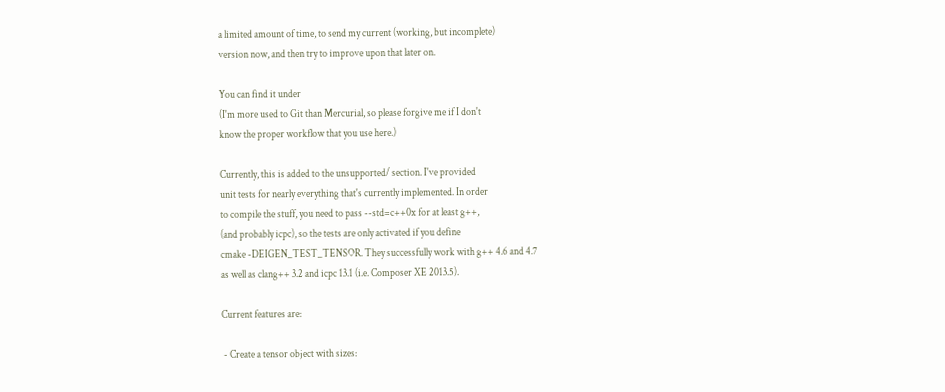a limited amount of time, to send my current (working, but incomplete)
version now, and then try to improve upon that later on.

You can find it under
(I'm more used to Git than Mercurial, so please forgive me if I don't
know the proper workflow that you use here.)

Currently, this is added to the unsupported/ section. I've provided
unit tests for nearly everything that's currently implemented. In order
to compile the stuff, you need to pass --std=c++0x for at least g++,
(and probably icpc), so the tests are only activated if you define
cmake -DEIGEN_TEST_TENSOR. They successfully work with g++ 4.6 and 4.7
as well as clang++ 3.2 and icpc 13.1 (i.e. Composer XE 2013.5).

Current features are:

 - Create a tensor object with sizes: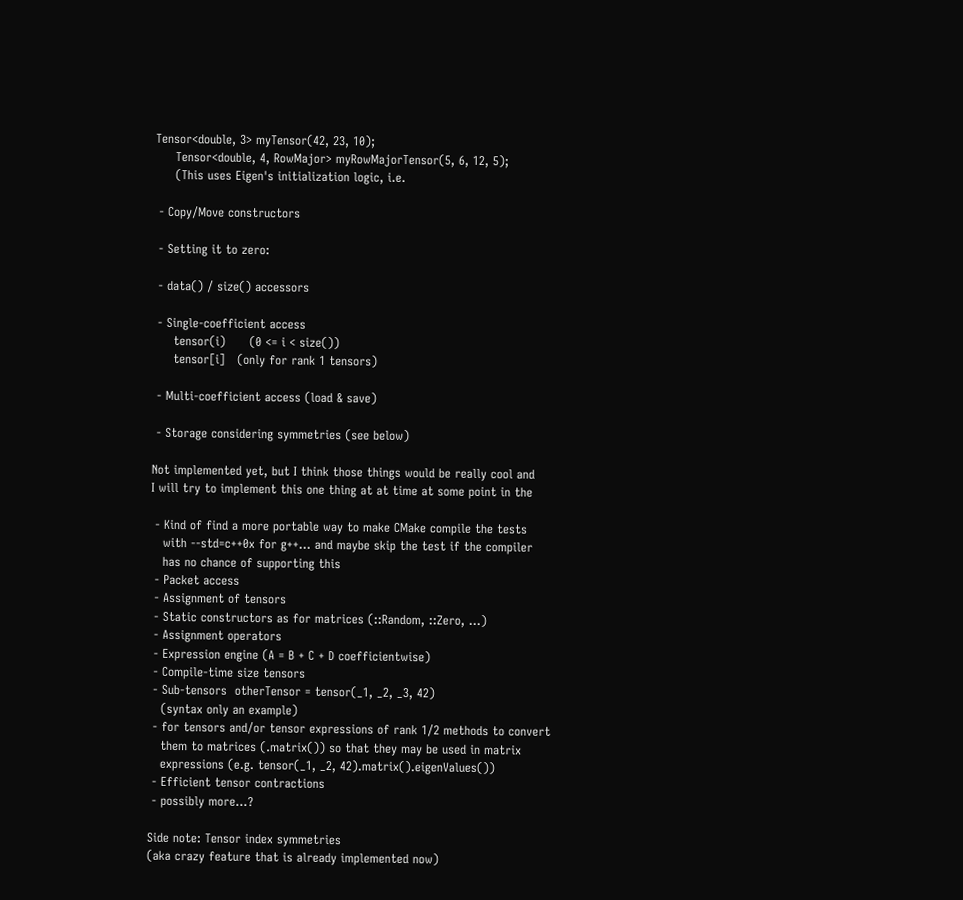Tensor<double, 3> myTensor(42, 23, 10);
     Tensor<double, 4, RowMajor> myRowMajorTensor(5, 6, 12, 5);
     (This uses Eigen's initialization logic, i.e.

 - Copy/Move constructors

 - Setting it to zero:

 - data() / size() accessors

 - Single-coefficient access
     tensor(i)      (0 <= i < size())
     tensor[i]   (only for rank 1 tensors)

 - Multi-coefficient access (load & save)

 - Storage considering symmetries (see below)

Not implemented yet, but I think those things would be really cool and
I will try to implement this one thing at at time at some point in the

 - Kind of find a more portable way to make CMake compile the tests
   with --std=c++0x for g++... and maybe skip the test if the compiler
   has no chance of supporting this
 - Packet access
 - Assignment of tensors
 - Static constructors as for matrices (::Random, ::Zero, ...)
 - Assignment operators
 - Expression engine (A = B + C + D coefficientwise)
 - Compile-time size tensors
 - Sub-tensors  otherTensor = tensor(_1, _2, _3, 42)
   (syntax only an example)
 - for tensors and/or tensor expressions of rank 1/2 methods to convert
   them to matrices (.matrix()) so that they may be used in matrix
   expressions (e.g. tensor(_1, _2, 42).matrix().eigenValues())
 - Efficient tensor contractions
 - possibly more...?

Side note: Tensor index symmetries
(aka crazy feature that is already implemented now)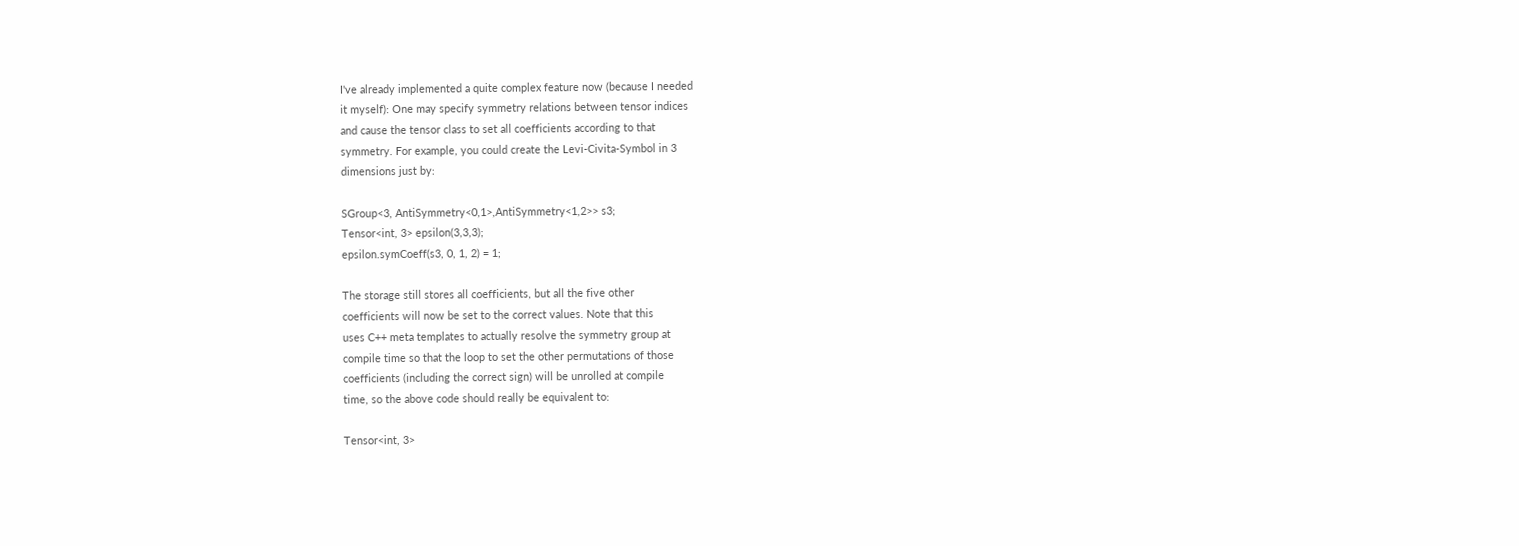I've already implemented a quite complex feature now (because I needed
it myself): One may specify symmetry relations between tensor indices
and cause the tensor class to set all coefficients according to that
symmetry. For example, you could create the Levi-Civita-Symbol in 3
dimensions just by:

SGroup<3, AntiSymmetry<0,1>,AntiSymmetry<1,2>> s3;
Tensor<int, 3> epsilon(3,3,3);
epsilon.symCoeff(s3, 0, 1, 2) = 1;

The storage still stores all coefficients, but all the five other
coefficients will now be set to the correct values. Note that this
uses C++ meta templates to actually resolve the symmetry group at
compile time so that the loop to set the other permutations of those
coefficients (including the correct sign) will be unrolled at compile
time, so the above code should really be equivalent to:

Tensor<int, 3>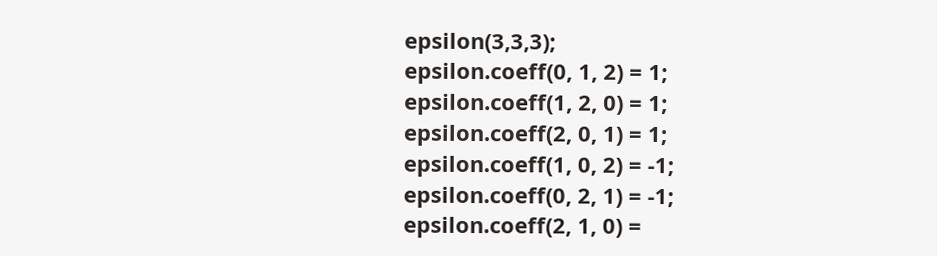epsilon(3,3,3);
epsilon.coeff(0, 1, 2) = 1;
epsilon.coeff(1, 2, 0) = 1;
epsilon.coeff(2, 0, 1) = 1;
epsilon.coeff(1, 0, 2) = -1;
epsilon.coeff(0, 2, 1) = -1;
epsilon.coeff(2, 1, 0) =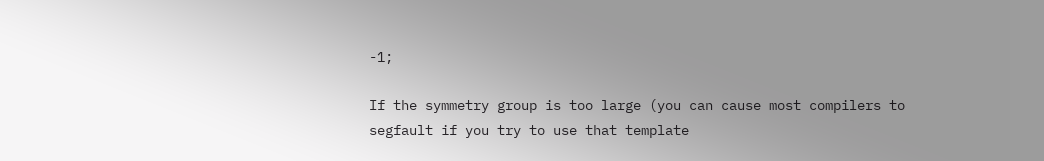-1;

If the symmetry group is too large (you can cause most compilers to
segfault if you try to use that template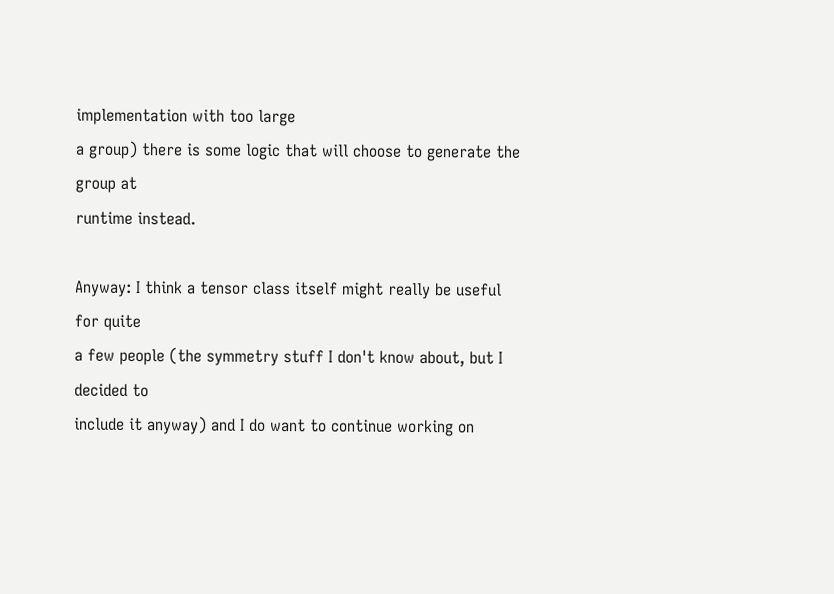implementation with too large
a group) there is some logic that will choose to generate the group at
runtime instead.

Anyway: I think a tensor class itself might really be useful for quite
a few people (the symmetry stuff I don't know about, but I decided to
include it anyway) and I do want to continue working on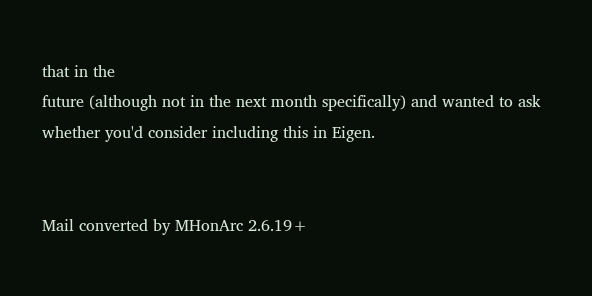that in the
future (although not in the next month specifically) and wanted to ask
whether you'd consider including this in Eigen.


Mail converted by MHonArc 2.6.19+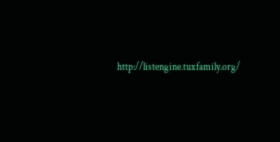http://listengine.tuxfamily.org/